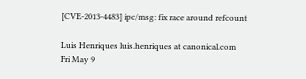[CVE-2013-4483] ipc/msg: fix race around refcount

Luis Henriques luis.henriques at canonical.com
Fri May 9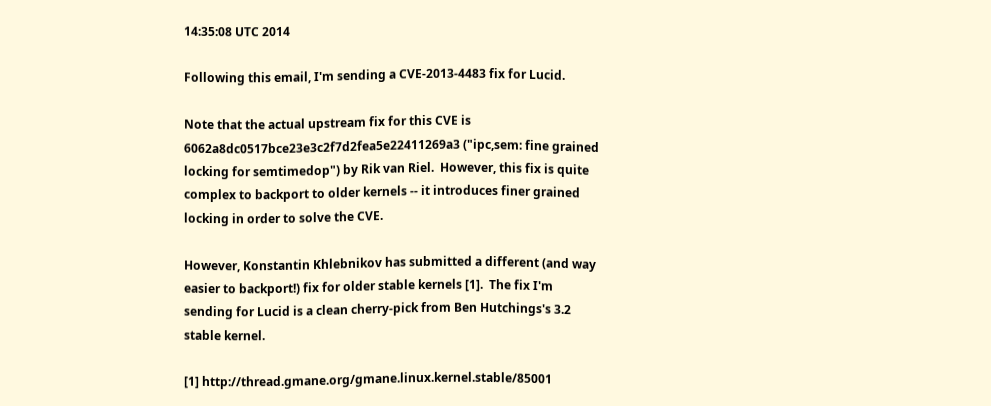14:35:08 UTC 2014

Following this email, I'm sending a CVE-2013-4483 fix for Lucid.

Note that the actual upstream fix for this CVE is
6062a8dc0517bce23e3c2f7d2fea5e22411269a3 ("ipc,sem: fine grained
locking for semtimedop") by Rik van Riel.  However, this fix is quite
complex to backport to older kernels -- it introduces finer grained
locking in order to solve the CVE.

However, Konstantin Khlebnikov has submitted a different (and way
easier to backport!) fix for older stable kernels [1].  The fix I'm
sending for Lucid is a clean cherry-pick from Ben Hutchings's 3.2
stable kernel.

[1] http://thread.gmane.org/gmane.linux.kernel.stable/85001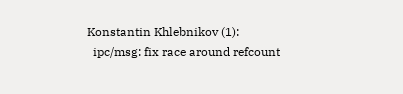Konstantin Khlebnikov (1):
  ipc/msg: fix race around refcount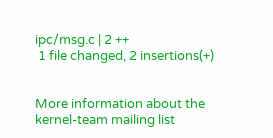ipc/msg.c | 2 ++
 1 file changed, 2 insertions(+)


More information about the kernel-team mailing list